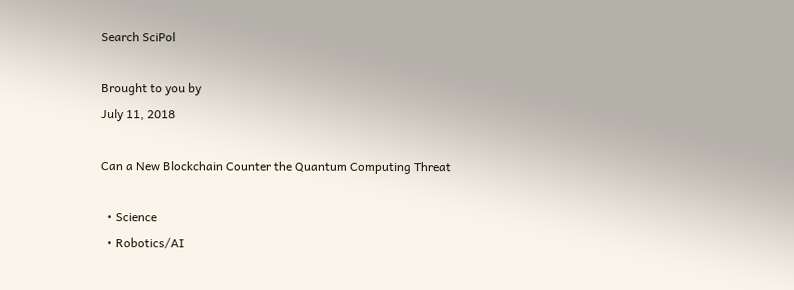Search SciPol

Brought to you by
July 11, 2018

Can a New Blockchain Counter the Quantum Computing Threat

  • Science
  • Robotics/AI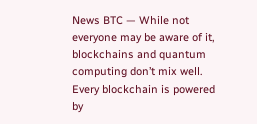News BTC — While not everyone may be aware of it, blockchains and quantum computing don’t mix well. Every blockchain is powered by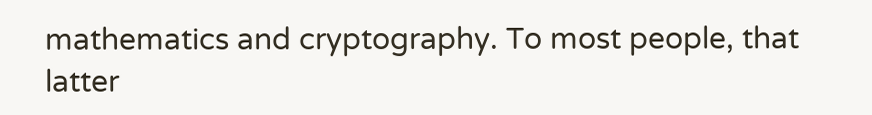mathematics and cryptography. To most people, that latter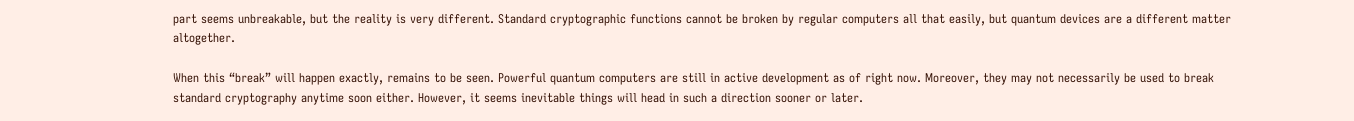part seems unbreakable, but the reality is very different. Standard cryptographic functions cannot be broken by regular computers all that easily, but quantum devices are a different matter altogether.

When this “break” will happen exactly, remains to be seen. Powerful quantum computers are still in active development as of right now. Moreover, they may not necessarily be used to break standard cryptography anytime soon either. However, it seems inevitable things will head in such a direction sooner or later.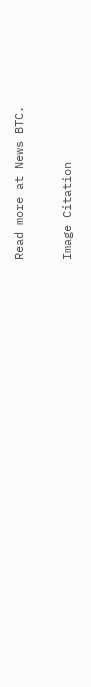Read more at News BTC.

Image Citation